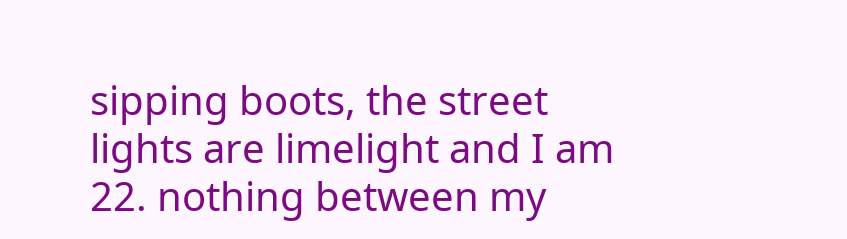sipping boots, the street lights are limelight and I am
22. nothing between my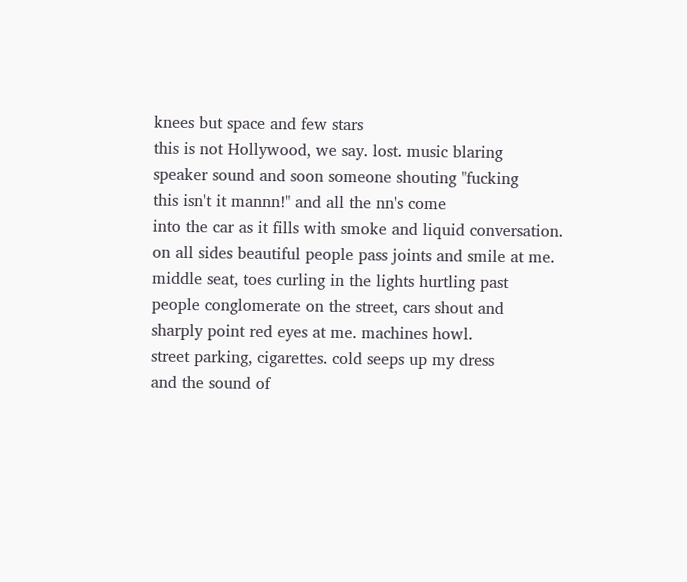knees but space and few stars
this is not Hollywood, we say. lost. music blaring
speaker sound and soon someone shouting "fucking
this isn't it mannn!" and all the nn's come
into the car as it fills with smoke and liquid conversation.
on all sides beautiful people pass joints and smile at me.
middle seat, toes curling in the lights hurtling past
people conglomerate on the street, cars shout and
sharply point red eyes at me. machines howl.
street parking, cigarettes. cold seeps up my dress
and the sound of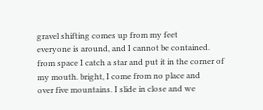gravel shifting comes up from my feet
everyone is around, and I cannot be contained.
from space I catch a star and put it in the corner of
my mouth. bright, I come from no place and
over five mountains. I slide in close and we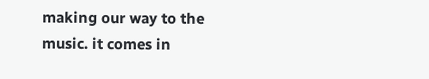making our way to the music. it comes in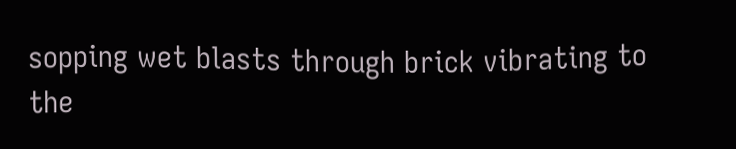sopping wet blasts through brick vibrating to
the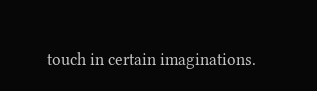touch in certain imaginations.